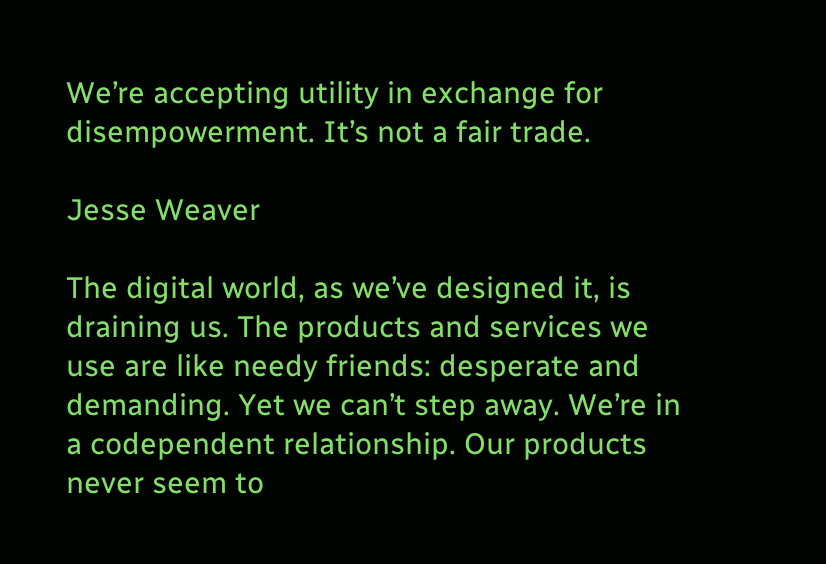We’re accepting utility in exchange for disempowerment. It’s not a fair trade.

Jesse Weaver

The digital world, as we’ve designed it, is draining us. The products and services we use are like needy friends: desperate and demanding. Yet we can’t step away. We’re in a codependent relationship. Our products never seem to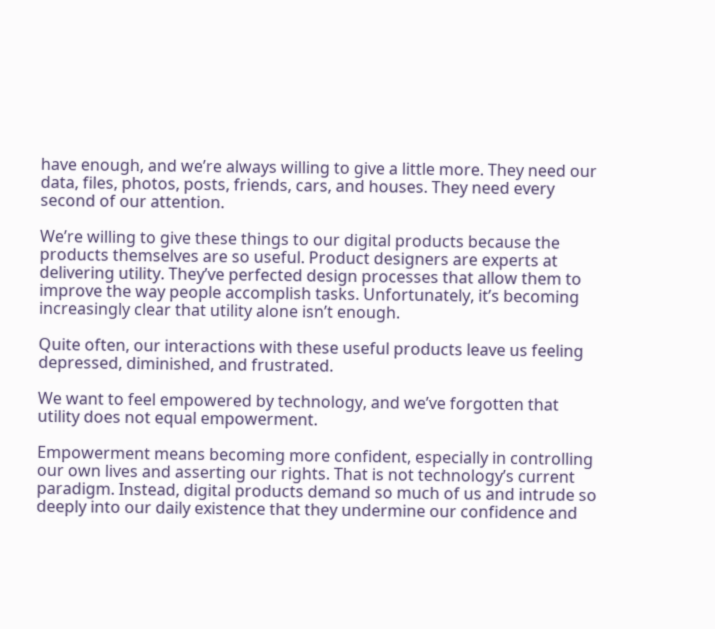have enough, and we’re always willing to give a little more. They need our data, files, photos, posts, friends, cars, and houses. They need every second of our attention.

We’re willing to give these things to our digital products because the products themselves are so useful. Product designers are experts at delivering utility. They’ve perfected design processes that allow them to improve the way people accomplish tasks. Unfortunately, it’s becoming increasingly clear that utility alone isn’t enough.

Quite often, our interactions with these useful products leave us feeling depressed, diminished, and frustrated.

We want to feel empowered by technology, and we’ve forgotten that utility does not equal empowerment.

Empowerment means becoming more confident, especially in controlling our own lives and asserting our rights. That is not technology’s current paradigm. Instead, digital products demand so much of us and intrude so deeply into our daily existence that they undermine our confidence and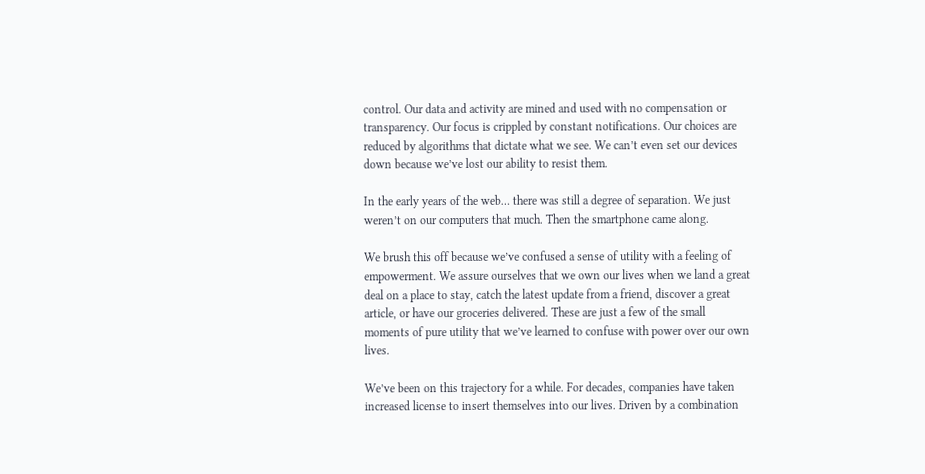control. Our data and activity are mined and used with no compensation or transparency. Our focus is crippled by constant notifications. Our choices are reduced by algorithms that dictate what we see. We can’t even set our devices down because we’ve lost our ability to resist them.

In the early years of the web… there was still a degree of separation. We just weren’t on our computers that much. Then the smartphone came along.

We brush this off because we’ve confused a sense of utility with a feeling of empowerment. We assure ourselves that we own our lives when we land a great deal on a place to stay, catch the latest update from a friend, discover a great article, or have our groceries delivered. These are just a few of the small moments of pure utility that we’ve learned to confuse with power over our own lives.

We’ve been on this trajectory for a while. For decades, companies have taken increased license to insert themselves into our lives. Driven by a combination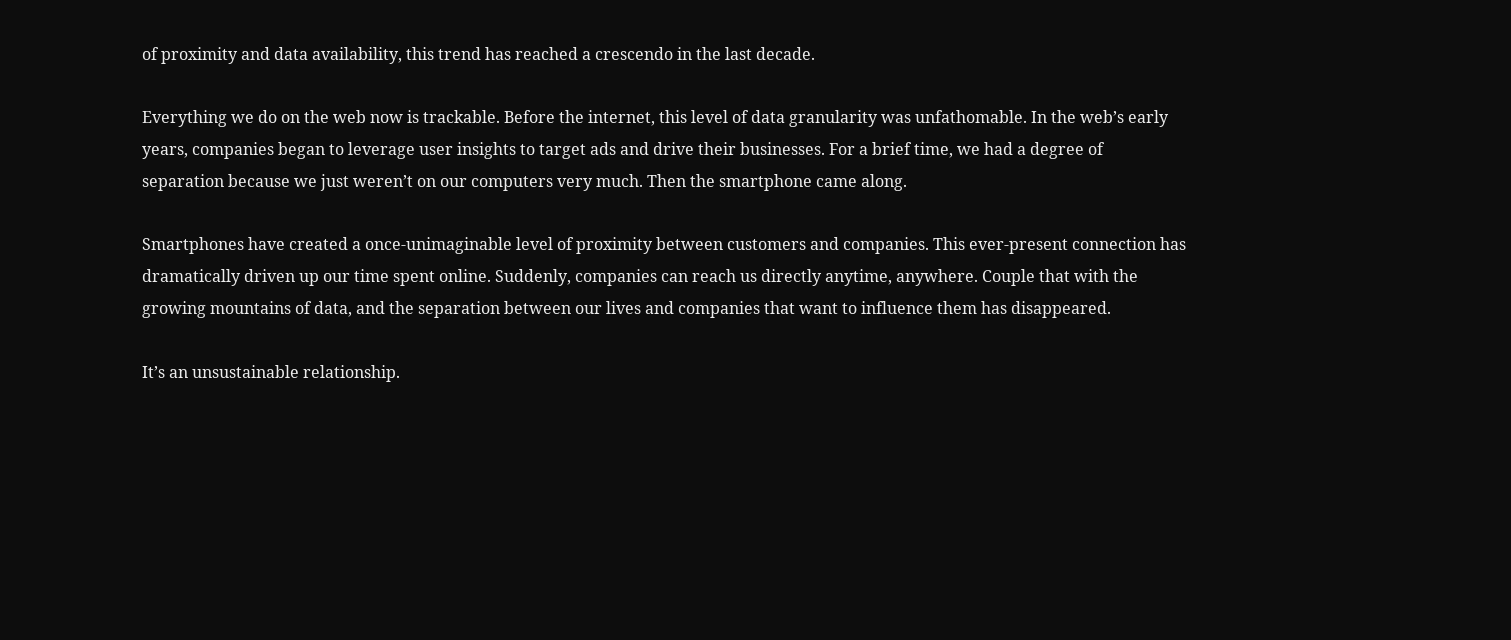of proximity and data availability, this trend has reached a crescendo in the last decade.

Everything we do on the web now is trackable. Before the internet, this level of data granularity was unfathomable. In the web’s early years, companies began to leverage user insights to target ads and drive their businesses. For a brief time, we had a degree of separation because we just weren’t on our computers very much. Then the smartphone came along.

Smartphones have created a once-unimaginable level of proximity between customers and companies. This ever-present connection has dramatically driven up our time spent online. Suddenly, companies can reach us directly anytime, anywhere. Couple that with the growing mountains of data, and the separation between our lives and companies that want to influence them has disappeared.

It’s an unsustainable relationship.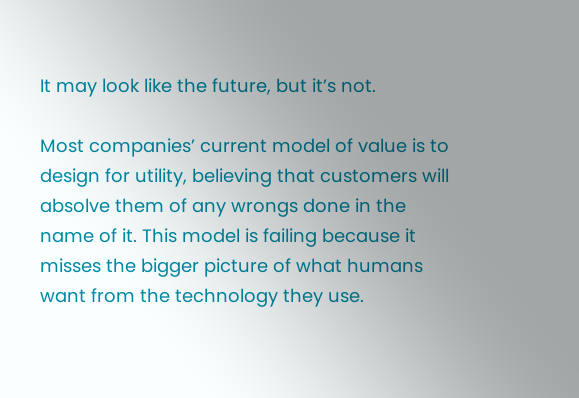It may look like the future, but it’s not.

Most companies’ current model of value is to design for utility, believing that customers will absolve them of any wrongs done in the name of it. This model is failing because it misses the bigger picture of what humans want from the technology they use.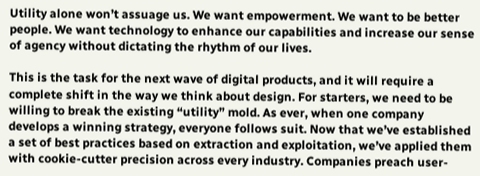Utility alone won’t assuage us. We want empowerment. We want to be better people. We want technology to enhance our capabilities and increase our sense of agency without dictating the rhythm of our lives.

This is the task for the next wave of digital products, and it will require a complete shift in the way we think about design. For starters, we need to be willing to break the existing “utility” mold. As ever, when one company develops a winning strategy, everyone follows suit. Now that we’ve established a set of best practices based on extraction and exploitation, we’ve applied them with cookie-cutter precision across every industry. Companies preach user-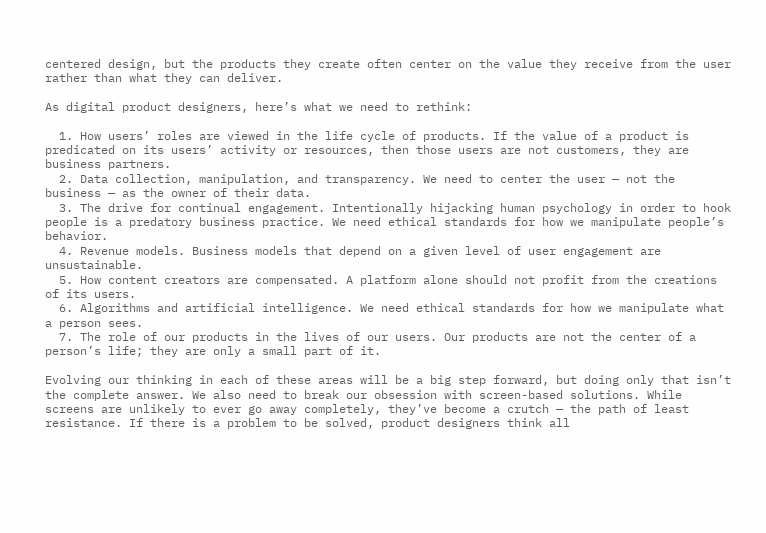centered design, but the products they create often center on the value they receive from the user rather than what they can deliver.

As digital product designers, here’s what we need to rethink:

  1. How users’ roles are viewed in the life cycle of products. If the value of a product is predicated on its users’ activity or resources, then those users are not customers, they are business partners.
  2. Data collection, manipulation, and transparency. We need to center the user — not the business — as the owner of their data.
  3. The drive for continual engagement. Intentionally hijacking human psychology in order to hook people is a predatory business practice. We need ethical standards for how we manipulate people’s behavior.
  4. Revenue models. Business models that depend on a given level of user engagement are unsustainable.
  5. How content creators are compensated. A platform alone should not profit from the creations of its users.
  6. Algorithms and artificial intelligence. We need ethical standards for how we manipulate what a person sees.
  7. The role of our products in the lives of our users. Our products are not the center of a person’s life; they are only a small part of it.

Evolving our thinking in each of these areas will be a big step forward, but doing only that isn’t the complete answer. We also need to break our obsession with screen-based solutions. While screens are unlikely to ever go away completely, they’ve become a crutch — the path of least resistance. If there is a problem to be solved, product designers think all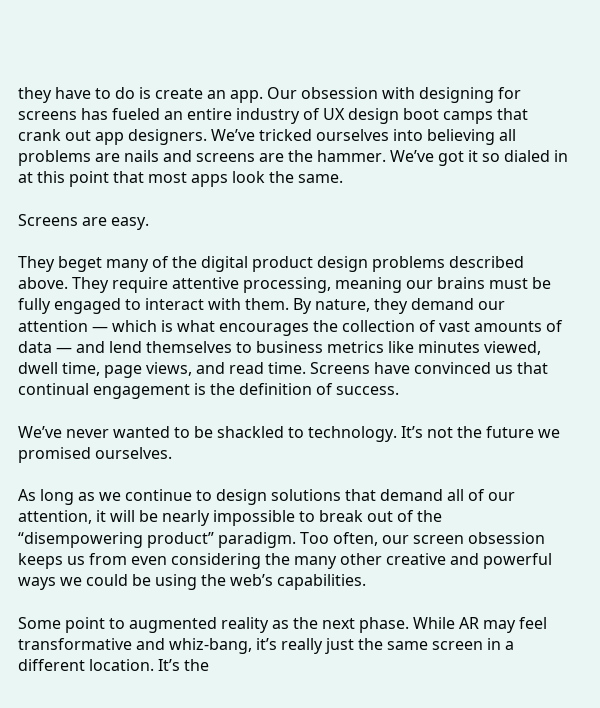they have to do is create an app. Our obsession with designing for screens has fueled an entire industry of UX design boot camps that crank out app designers. We’ve tricked ourselves into believing all problems are nails and screens are the hammer. We’ve got it so dialed in at this point that most apps look the same.

Screens are easy.

They beget many of the digital product design problems described above. They require attentive processing, meaning our brains must be fully engaged to interact with them. By nature, they demand our attention — which is what encourages the collection of vast amounts of data — and lend themselves to business metrics like minutes viewed, dwell time, page views, and read time. Screens have convinced us that continual engagement is the definition of success.

We’ve never wanted to be shackled to technology. It’s not the future we promised ourselves.

As long as we continue to design solutions that demand all of our attention, it will be nearly impossible to break out of the “disempowering product” paradigm. Too often, our screen obsession keeps us from even considering the many other creative and powerful ways we could be using the web’s capabilities.

Some point to augmented reality as the next phase. While AR may feel transformative and whiz-bang, it’s really just the same screen in a different location. It’s the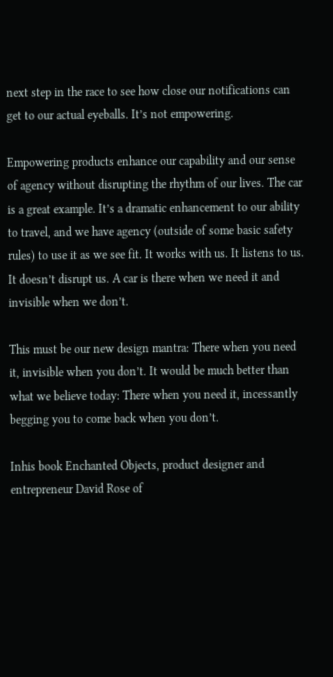next step in the race to see how close our notifications can get to our actual eyeballs. It’s not empowering.

Empowering products enhance our capability and our sense of agency without disrupting the rhythm of our lives. The car is a great example. It’s a dramatic enhancement to our ability to travel, and we have agency (outside of some basic safety rules) to use it as we see fit. It works with us. It listens to us. It doesn’t disrupt us. A car is there when we need it and invisible when we don’t.

This must be our new design mantra: There when you need it, invisible when you don’t. It would be much better than what we believe today: There when you need it, incessantly begging you to come back when you don’t.

Inhis book Enchanted Objects, product designer and entrepreneur David Rose of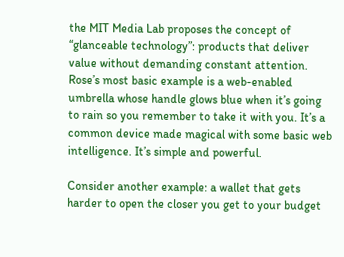the MIT Media Lab proposes the concept of “glanceable technology”: products that deliver value without demanding constant attention. Rose’s most basic example is a web-enabled umbrella whose handle glows blue when it’s going to rain so you remember to take it with you. It’s a common device made magical with some basic web intelligence. It’s simple and powerful.

Consider another example: a wallet that gets harder to open the closer you get to your budget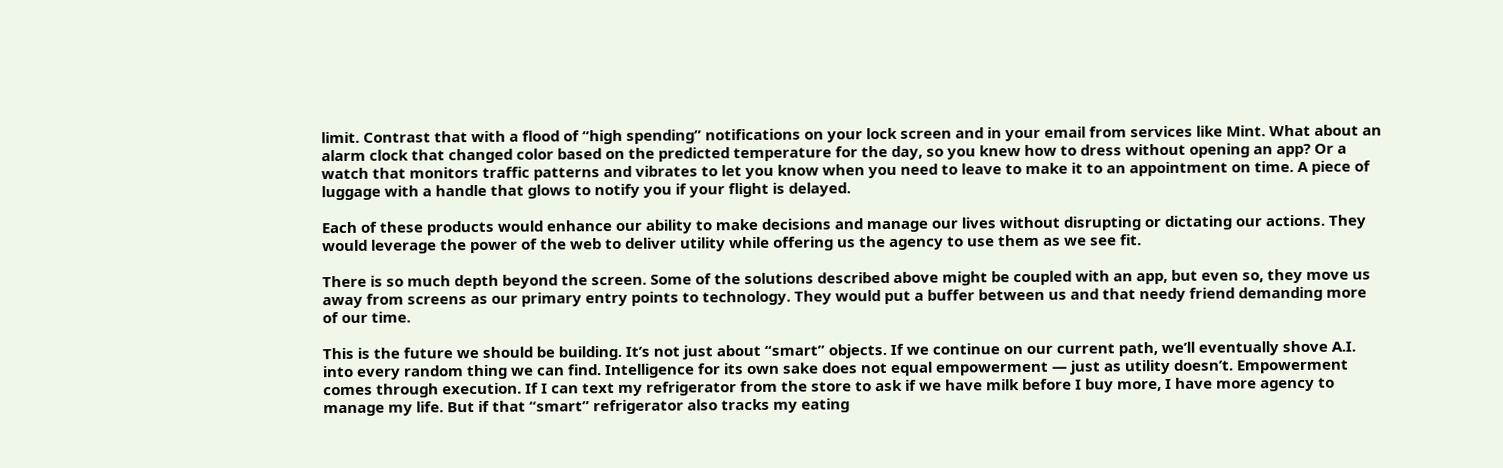limit. Contrast that with a flood of “high spending” notifications on your lock screen and in your email from services like Mint. What about an alarm clock that changed color based on the predicted temperature for the day, so you knew how to dress without opening an app? Or a watch that monitors traffic patterns and vibrates to let you know when you need to leave to make it to an appointment on time. A piece of luggage with a handle that glows to notify you if your flight is delayed.

Each of these products would enhance our ability to make decisions and manage our lives without disrupting or dictating our actions. They would leverage the power of the web to deliver utility while offering us the agency to use them as we see fit.

There is so much depth beyond the screen. Some of the solutions described above might be coupled with an app, but even so, they move us away from screens as our primary entry points to technology. They would put a buffer between us and that needy friend demanding more of our time.

This is the future we should be building. It’s not just about “smart” objects. If we continue on our current path, we’ll eventually shove A.I. into every random thing we can find. Intelligence for its own sake does not equal empowerment — just as utility doesn’t. Empowerment comes through execution. If I can text my refrigerator from the store to ask if we have milk before I buy more, I have more agency to manage my life. But if that “smart” refrigerator also tracks my eating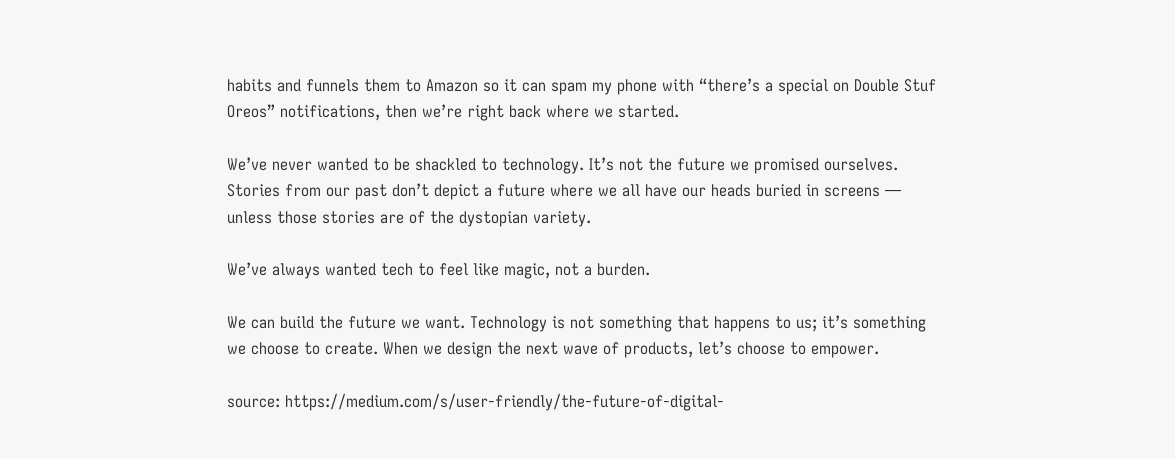habits and funnels them to Amazon so it can spam my phone with “there’s a special on Double Stuf Oreos” notifications, then we’re right back where we started.

We’ve never wanted to be shackled to technology. It’s not the future we promised ourselves. Stories from our past don’t depict a future where we all have our heads buried in screens — unless those stories are of the dystopian variety.

We’ve always wanted tech to feel like magic, not a burden.

We can build the future we want. Technology is not something that happens to us; it’s something we choose to create. When we design the next wave of products, let’s choose to empower.

source: https://medium.com/s/user-friendly/the-future-of-digital-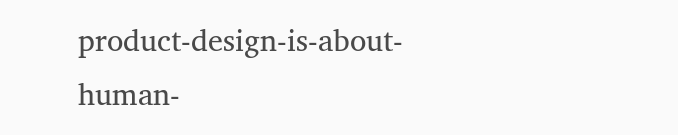product-design-is-about-human-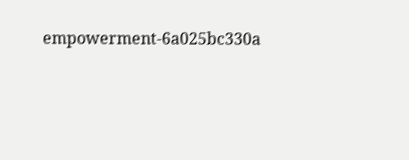empowerment-6a025bc330a